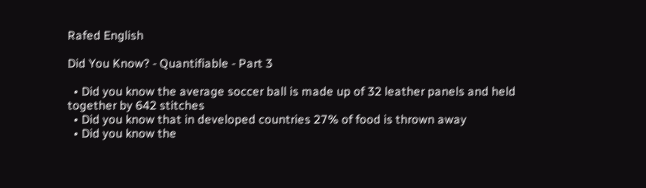Rafed English

Did You Know? - Quantifiable - Part 3

  • Did you know the average soccer ball is made up of 32 leather panels and held together by 642 stitches
  • Did you know that in developed countries 27% of food is thrown away
  • Did you know the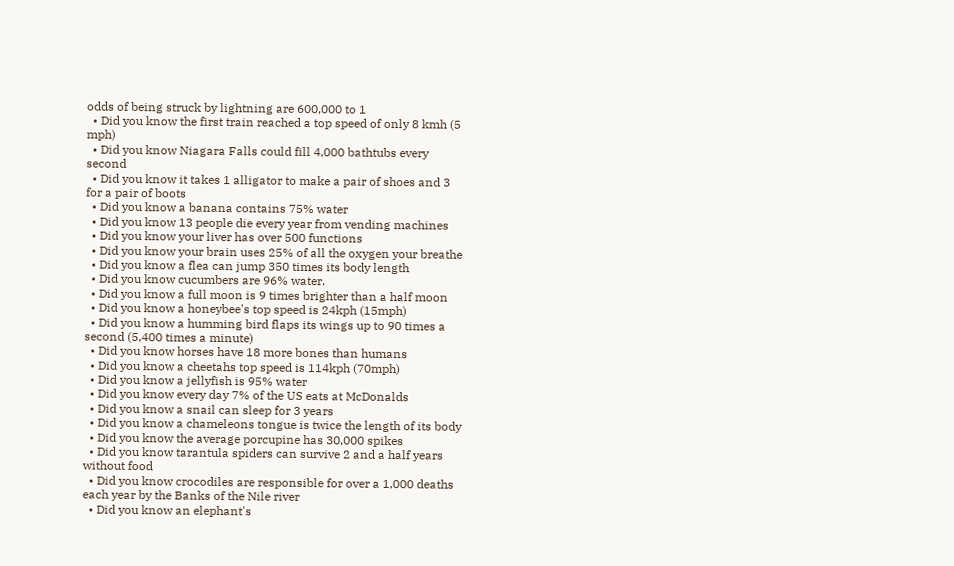odds of being struck by lightning are 600,000 to 1
  • Did you know the first train reached a top speed of only 8 kmh (5 mph)
  • Did you know Niagara Falls could fill 4,000 bathtubs every second
  • Did you know it takes 1 alligator to make a pair of shoes and 3 for a pair of boots
  • Did you know a banana contains 75% water
  • Did you know 13 people die every year from vending machines
  • Did you know your liver has over 500 functions
  • Did you know your brain uses 25% of all the oxygen your breathe
  • Did you know a flea can jump 350 times its body length
  • Did you know cucumbers are 96% water.
  • Did you know a full moon is 9 times brighter than a half moon
  • Did you know a honeybee's top speed is 24kph (15mph)
  • Did you know a humming bird flaps its wings up to 90 times a second (5,400 times a minute)
  • Did you know horses have 18 more bones than humans
  • Did you know a cheetahs top speed is 114kph (70mph)
  • Did you know a jellyfish is 95% water
  • Did you know every day 7% of the US eats at McDonalds
  • Did you know a snail can sleep for 3 years
  • Did you know a chameleons tongue is twice the length of its body
  • Did you know the average porcupine has 30,000 spikes
  • Did you know tarantula spiders can survive 2 and a half years without food
  • Did you know crocodiles are responsible for over a 1,000 deaths each year by the Banks of the Nile river
  • Did you know an elephant's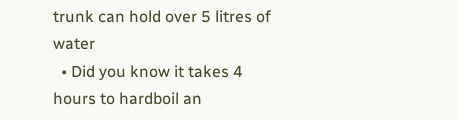trunk can hold over 5 litres of water
  • Did you know it takes 4 hours to hardboil an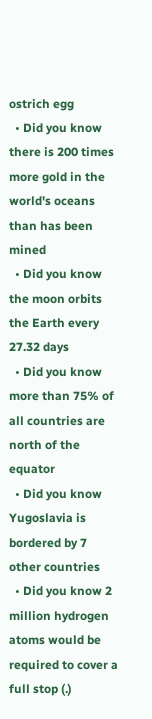ostrich egg
  • Did you know there is 200 times more gold in the world's oceans than has been mined
  • Did you know the moon orbits the Earth every 27.32 days
  • Did you know more than 75% of all countries are north of the equator
  • Did you know Yugoslavia is bordered by 7 other countries
  • Did you know 2 million hydrogen atoms would be required to cover a full stop (.)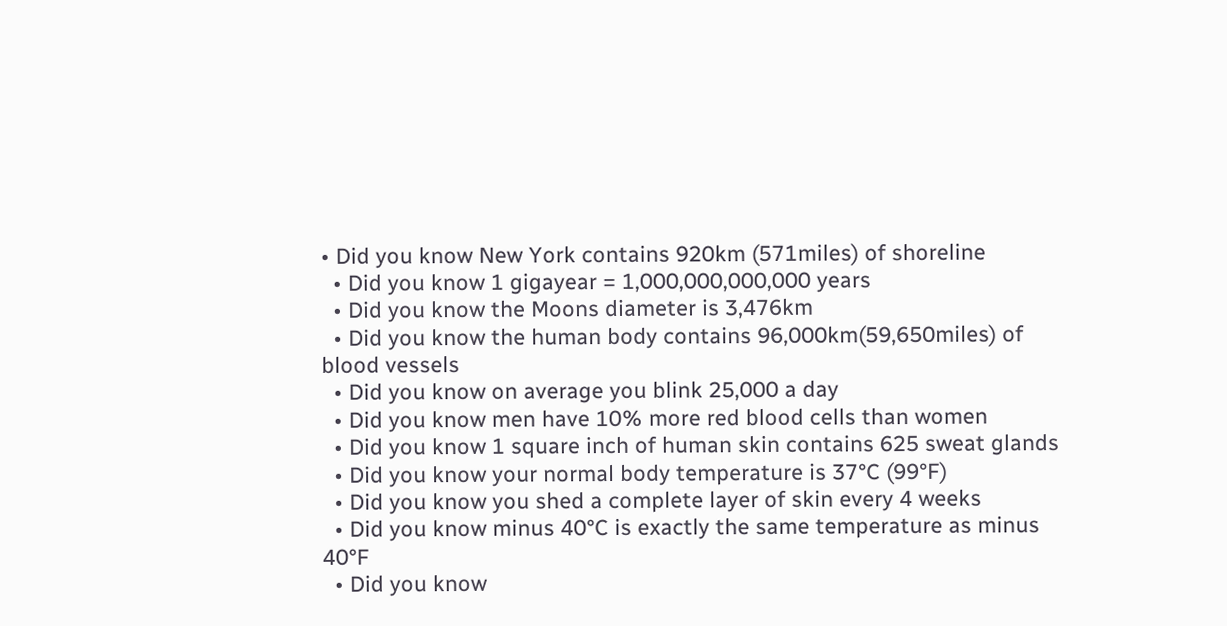• Did you know New York contains 920km (571miles) of shoreline
  • Did you know 1 gigayear = 1,000,000,000,000 years
  • Did you know the Moons diameter is 3,476km
  • Did you know the human body contains 96,000km(59,650miles) of blood vessels
  • Did you know on average you blink 25,000 a day
  • Did you know men have 10% more red blood cells than women
  • Did you know 1 square inch of human skin contains 625 sweat glands
  • Did you know your normal body temperature is 37°C (99°F)
  • Did you know you shed a complete layer of skin every 4 weeks
  • Did you know minus 40°C is exactly the same temperature as minus 40°F
  • Did you know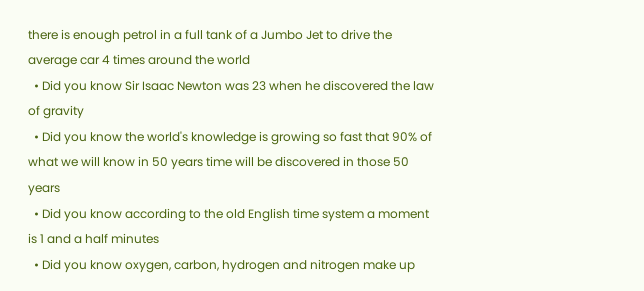there is enough petrol in a full tank of a Jumbo Jet to drive the average car 4 times around the world
  • Did you know Sir Isaac Newton was 23 when he discovered the law of gravity
  • Did you know the world's knowledge is growing so fast that 90% of what we will know in 50 years time will be discovered in those 50 years
  • Did you know according to the old English time system a moment is 1 and a half minutes
  • Did you know oxygen, carbon, hydrogen and nitrogen make up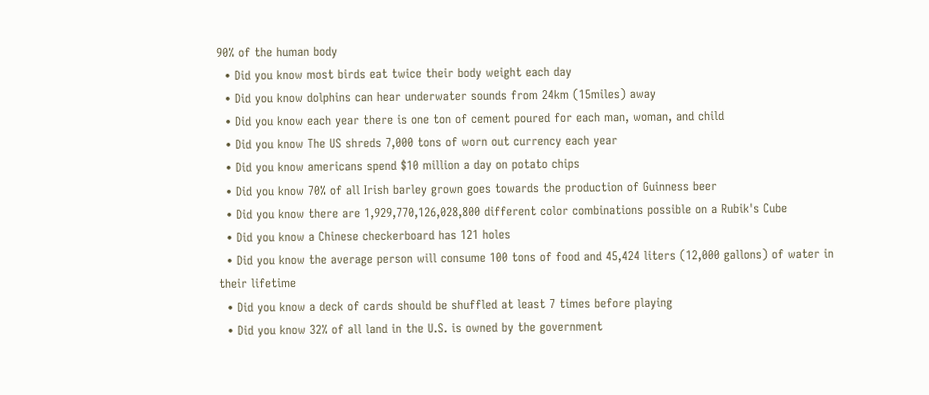90% of the human body
  • Did you know most birds eat twice their body weight each day
  • Did you know dolphins can hear underwater sounds from 24km (15miles) away
  • Did you know each year there is one ton of cement poured for each man, woman, and child
  • Did you know The US shreds 7,000 tons of worn out currency each year
  • Did you know americans spend $10 million a day on potato chips
  • Did you know 70% of all Irish barley grown goes towards the production of Guinness beer
  • Did you know there are 1,929,770,126,028,800 different color combinations possible on a Rubik's Cube
  • Did you know a Chinese checkerboard has 121 holes
  • Did you know the average person will consume 100 tons of food and 45,424 liters (12,000 gallons) of water in their lifetime
  • Did you know a deck of cards should be shuffled at least 7 times before playing
  • Did you know 32% of all land in the U.S. is owned by the government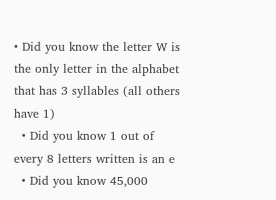• Did you know the letter W is the only letter in the alphabet that has 3 syllables (all others have 1)
  • Did you know 1 out of every 8 letters written is an e
  • Did you know 45,000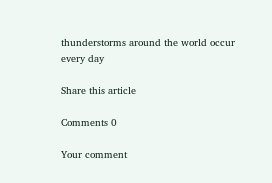thunderstorms around the world occur every day

Share this article

Comments 0

Your comment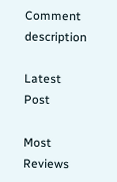Comment description

Latest Post

Most Reviews